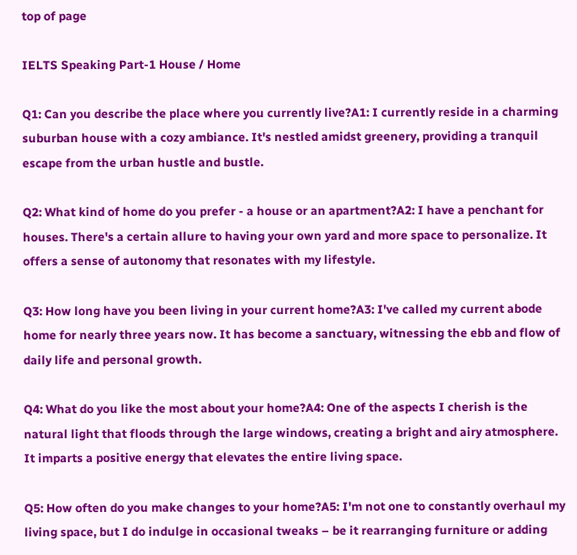top of page

IELTS Speaking Part-1 House / Home

Q1: Can you describe the place where you currently live?A1: I currently reside in a charming suburban house with a cozy ambiance. It's nestled amidst greenery, providing a tranquil escape from the urban hustle and bustle.

Q2: What kind of home do you prefer - a house or an apartment?A2: I have a penchant for houses. There's a certain allure to having your own yard and more space to personalize. It offers a sense of autonomy that resonates with my lifestyle.

Q3: How long have you been living in your current home?A3: I've called my current abode home for nearly three years now. It has become a sanctuary, witnessing the ebb and flow of daily life and personal growth.

Q4: What do you like the most about your home?A4: One of the aspects I cherish is the natural light that floods through the large windows, creating a bright and airy atmosphere. It imparts a positive energy that elevates the entire living space.

Q5: How often do you make changes to your home?A5: I'm not one to constantly overhaul my living space, but I do indulge in occasional tweaks – be it rearranging furniture or adding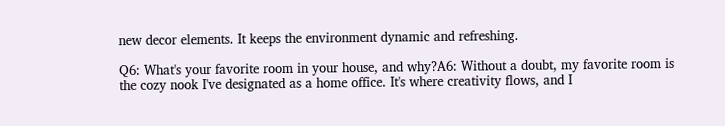new decor elements. It keeps the environment dynamic and refreshing.

Q6: What's your favorite room in your house, and why?A6: Without a doubt, my favorite room is the cozy nook I've designated as a home office. It's where creativity flows, and I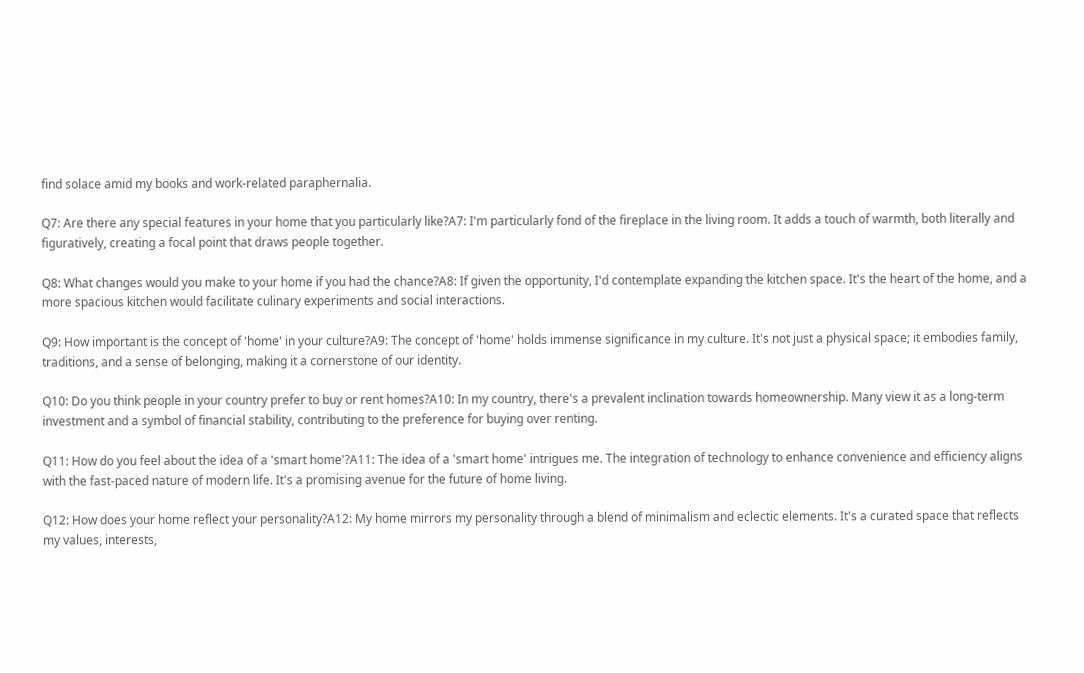find solace amid my books and work-related paraphernalia.

Q7: Are there any special features in your home that you particularly like?A7: I'm particularly fond of the fireplace in the living room. It adds a touch of warmth, both literally and figuratively, creating a focal point that draws people together.

Q8: What changes would you make to your home if you had the chance?A8: If given the opportunity, I'd contemplate expanding the kitchen space. It's the heart of the home, and a more spacious kitchen would facilitate culinary experiments and social interactions.

Q9: How important is the concept of 'home' in your culture?A9: The concept of 'home' holds immense significance in my culture. It's not just a physical space; it embodies family, traditions, and a sense of belonging, making it a cornerstone of our identity.

Q10: Do you think people in your country prefer to buy or rent homes?A10: In my country, there's a prevalent inclination towards homeownership. Many view it as a long-term investment and a symbol of financial stability, contributing to the preference for buying over renting.

Q11: How do you feel about the idea of a 'smart home'?A11: The idea of a 'smart home' intrigues me. The integration of technology to enhance convenience and efficiency aligns with the fast-paced nature of modern life. It's a promising avenue for the future of home living.

Q12: How does your home reflect your personality?A12: My home mirrors my personality through a blend of minimalism and eclectic elements. It's a curated space that reflects my values, interests,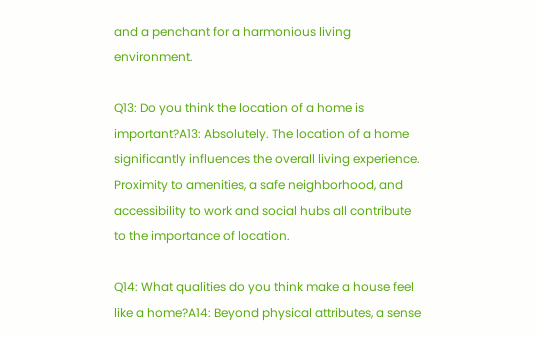and a penchant for a harmonious living environment.

Q13: Do you think the location of a home is important?A13: Absolutely. The location of a home significantly influences the overall living experience. Proximity to amenities, a safe neighborhood, and accessibility to work and social hubs all contribute to the importance of location.

Q14: What qualities do you think make a house feel like a home?A14: Beyond physical attributes, a sense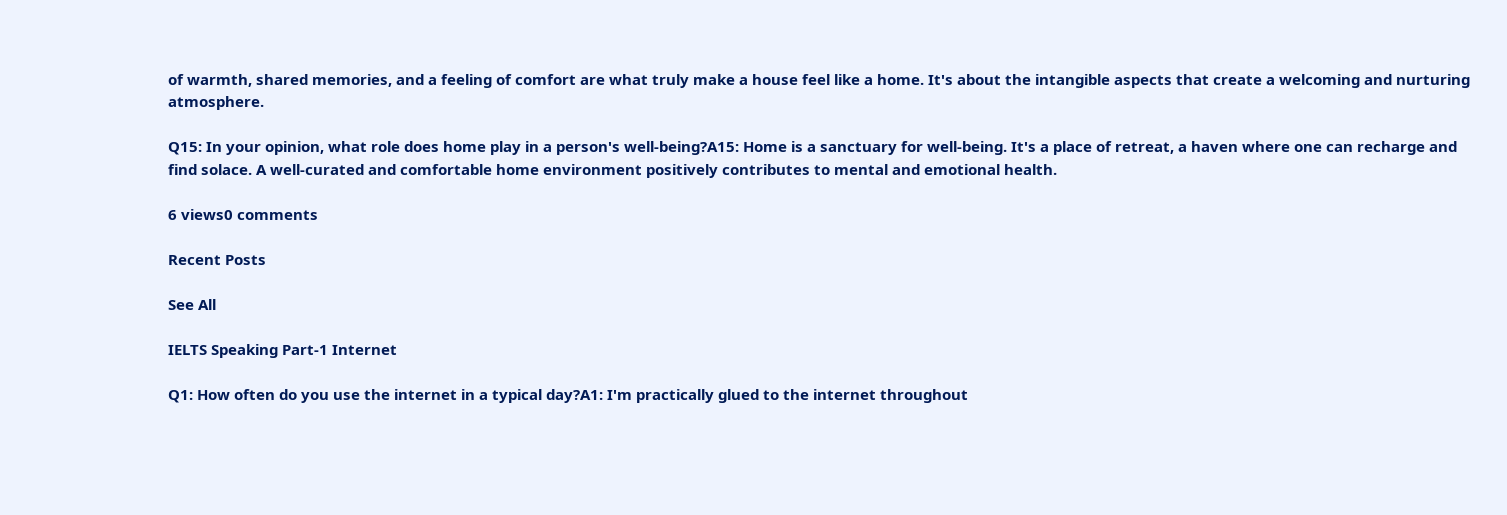of warmth, shared memories, and a feeling of comfort are what truly make a house feel like a home. It's about the intangible aspects that create a welcoming and nurturing atmosphere.

Q15: In your opinion, what role does home play in a person's well-being?A15: Home is a sanctuary for well-being. It's a place of retreat, a haven where one can recharge and find solace. A well-curated and comfortable home environment positively contributes to mental and emotional health.

6 views0 comments

Recent Posts

See All

IELTS Speaking Part-1 Internet

Q1: How often do you use the internet in a typical day?A1: I'm practically glued to the internet throughout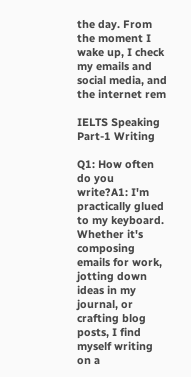the day. From the moment I wake up, I check my emails and social media, and the internet rem

IELTS Speaking Part-1 Writing

Q1: How often do you write?A1: I'm practically glued to my keyboard. Whether it's composing emails for work, jotting down ideas in my journal, or crafting blog posts, I find myself writing on a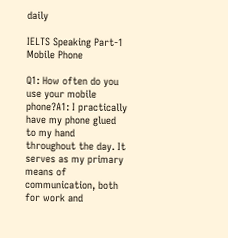daily

IELTS Speaking Part-1 Mobile Phone

Q1: How often do you use your mobile phone?A1: I practically have my phone glued to my hand throughout the day. It serves as my primary means of communication, both for work and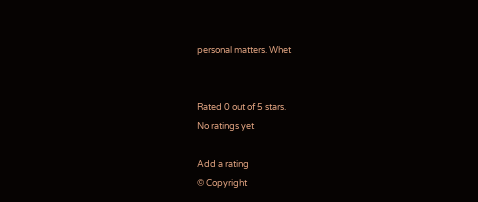personal matters. Whet


Rated 0 out of 5 stars.
No ratings yet

Add a rating
© Copyright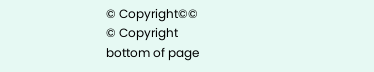© Copyright©©
© Copyright
bottom of page